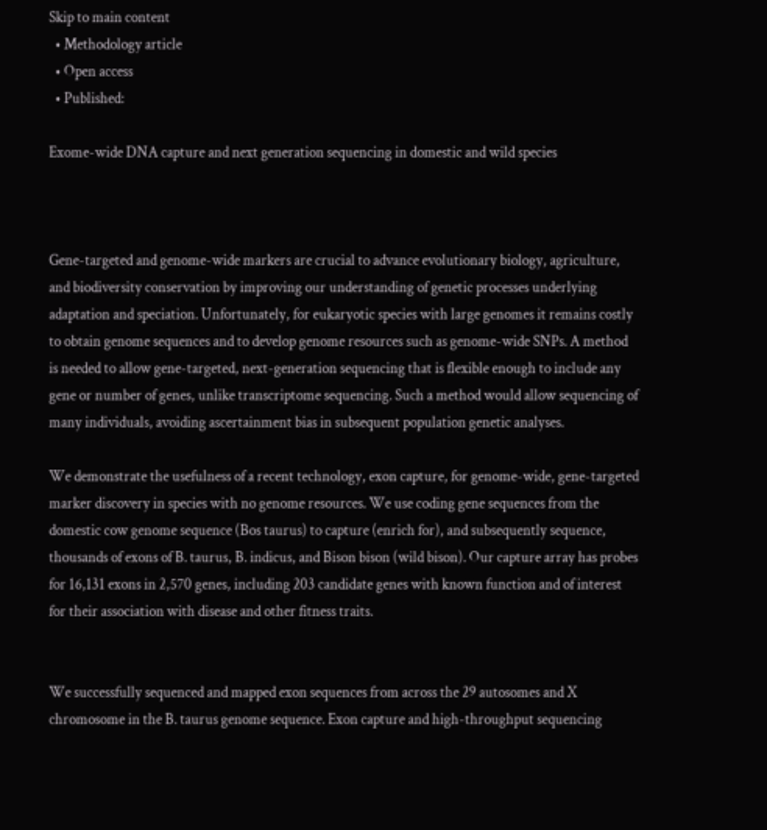Skip to main content
  • Methodology article
  • Open access
  • Published:

Exome-wide DNA capture and next generation sequencing in domestic and wild species



Gene-targeted and genome-wide markers are crucial to advance evolutionary biology, agriculture, and biodiversity conservation by improving our understanding of genetic processes underlying adaptation and speciation. Unfortunately, for eukaryotic species with large genomes it remains costly to obtain genome sequences and to develop genome resources such as genome-wide SNPs. A method is needed to allow gene-targeted, next-generation sequencing that is flexible enough to include any gene or number of genes, unlike transcriptome sequencing. Such a method would allow sequencing of many individuals, avoiding ascertainment bias in subsequent population genetic analyses.

We demonstrate the usefulness of a recent technology, exon capture, for genome-wide, gene-targeted marker discovery in species with no genome resources. We use coding gene sequences from the domestic cow genome sequence (Bos taurus) to capture (enrich for), and subsequently sequence, thousands of exons of B. taurus, B. indicus, and Bison bison (wild bison). Our capture array has probes for 16,131 exons in 2,570 genes, including 203 candidate genes with known function and of interest for their association with disease and other fitness traits.


We successfully sequenced and mapped exon sequences from across the 29 autosomes and X chromosome in the B. taurus genome sequence. Exon capture and high-throughput sequencing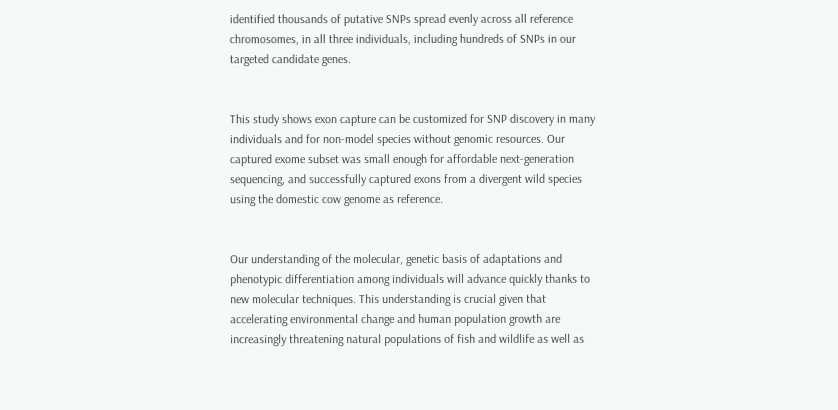identified thousands of putative SNPs spread evenly across all reference chromosomes, in all three individuals, including hundreds of SNPs in our targeted candidate genes.


This study shows exon capture can be customized for SNP discovery in many individuals and for non-model species without genomic resources. Our captured exome subset was small enough for affordable next-generation sequencing, and successfully captured exons from a divergent wild species using the domestic cow genome as reference.


Our understanding of the molecular, genetic basis of adaptations and phenotypic differentiation among individuals will advance quickly thanks to new molecular techniques. This understanding is crucial given that accelerating environmental change and human population growth are increasingly threatening natural populations of fish and wildlife as well as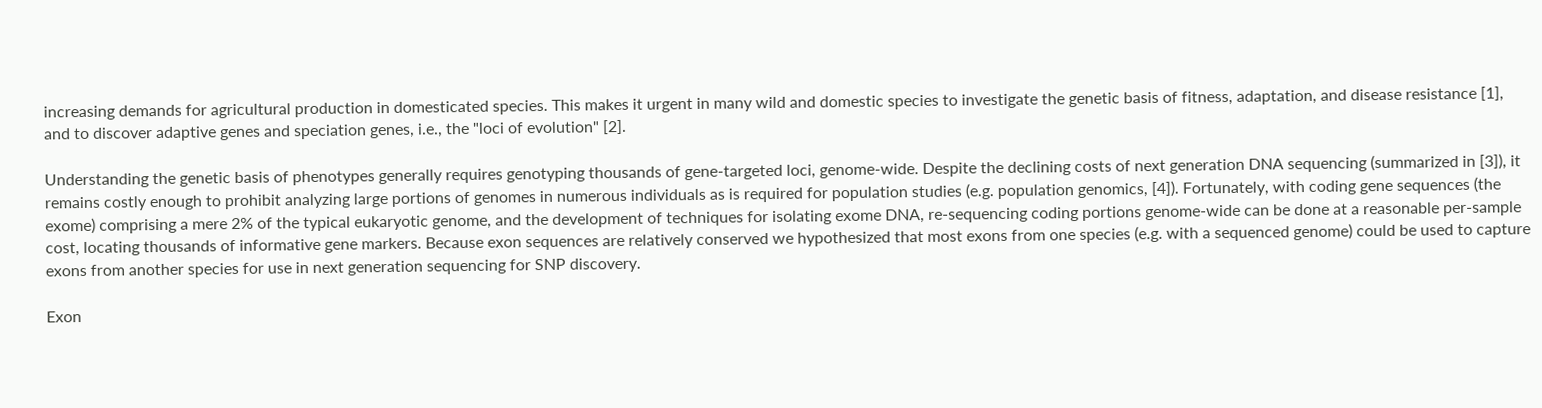increasing demands for agricultural production in domesticated species. This makes it urgent in many wild and domestic species to investigate the genetic basis of fitness, adaptation, and disease resistance [1], and to discover adaptive genes and speciation genes, i.e., the "loci of evolution" [2].

Understanding the genetic basis of phenotypes generally requires genotyping thousands of gene-targeted loci, genome-wide. Despite the declining costs of next generation DNA sequencing (summarized in [3]), it remains costly enough to prohibit analyzing large portions of genomes in numerous individuals as is required for population studies (e.g. population genomics, [4]). Fortunately, with coding gene sequences (the exome) comprising a mere 2% of the typical eukaryotic genome, and the development of techniques for isolating exome DNA, re-sequencing coding portions genome-wide can be done at a reasonable per-sample cost, locating thousands of informative gene markers. Because exon sequences are relatively conserved we hypothesized that most exons from one species (e.g. with a sequenced genome) could be used to capture exons from another species for use in next generation sequencing for SNP discovery.

Exon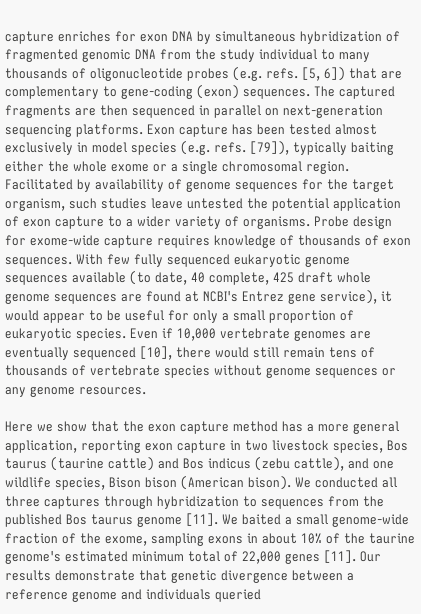capture enriches for exon DNA by simultaneous hybridization of fragmented genomic DNA from the study individual to many thousands of oligonucleotide probes (e.g. refs. [5, 6]) that are complementary to gene-coding (exon) sequences. The captured fragments are then sequenced in parallel on next-generation sequencing platforms. Exon capture has been tested almost exclusively in model species (e.g. refs. [79]), typically baiting either the whole exome or a single chromosomal region. Facilitated by availability of genome sequences for the target organism, such studies leave untested the potential application of exon capture to a wider variety of organisms. Probe design for exome-wide capture requires knowledge of thousands of exon sequences. With few fully sequenced eukaryotic genome sequences available (to date, 40 complete, 425 draft whole genome sequences are found at NCBI's Entrez gene service), it would appear to be useful for only a small proportion of eukaryotic species. Even if 10,000 vertebrate genomes are eventually sequenced [10], there would still remain tens of thousands of vertebrate species without genome sequences or any genome resources.

Here we show that the exon capture method has a more general application, reporting exon capture in two livestock species, Bos taurus (taurine cattle) and Bos indicus (zebu cattle), and one wildlife species, Bison bison (American bison). We conducted all three captures through hybridization to sequences from the published Bos taurus genome [11]. We baited a small genome-wide fraction of the exome, sampling exons in about 10% of the taurine genome's estimated minimum total of 22,000 genes [11]. Our results demonstrate that genetic divergence between a reference genome and individuals queried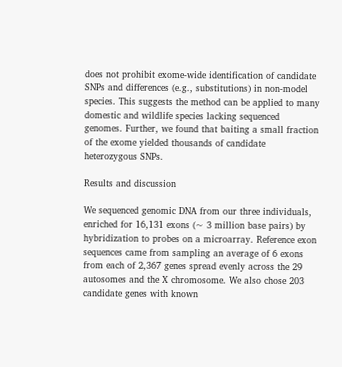does not prohibit exome-wide identification of candidate SNPs and differences (e.g., substitutions) in non-model species. This suggests the method can be applied to many domestic and wildlife species lacking sequenced genomes. Further, we found that baiting a small fraction of the exome yielded thousands of candidate heterozygous SNPs.

Results and discussion

We sequenced genomic DNA from our three individuals, enriched for 16,131 exons (~ 3 million base pairs) by hybridization to probes on a microarray. Reference exon sequences came from sampling an average of 6 exons from each of 2,367 genes spread evenly across the 29 autosomes and the X chromosome. We also chose 203 candidate genes with known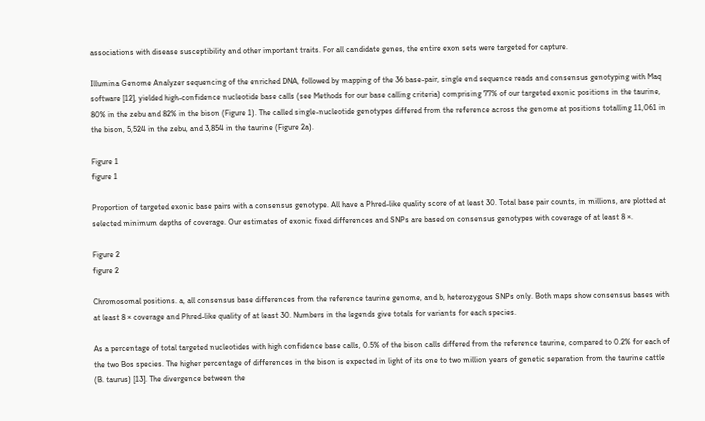associations with disease susceptibility and other important traits. For all candidate genes, the entire exon sets were targeted for capture.

Illumina Genome Analyzer sequencing of the enriched DNA, followed by mapping of the 36 base-pair, single end sequence reads and consensus genotyping with Maq software [12], yielded high-confidence nucleotide base calls (see Methods for our base calling criteria) comprising 77% of our targeted exonic positions in the taurine, 80% in the zebu and 82% in the bison (Figure 1). The called single-nucleotide genotypes differed from the reference across the genome at positions totalling 11,061 in the bison, 5,524 in the zebu, and 3,854 in the taurine (Figure 2a).

Figure 1
figure 1

Proportion of targeted exonic base pairs with a consensus genotype. All have a Phred-like quality score of at least 30. Total base pair counts, in millions, are plotted at selected minimum depths of coverage. Our estimates of exonic fixed differences and SNPs are based on consensus genotypes with coverage of at least 8 ×.

Figure 2
figure 2

Chromosomal positions. a, all consensus base differences from the reference taurine genome, and b, heterozygous SNPs only. Both maps show consensus bases with at least 8 × coverage and Phred-like quality of at least 30. Numbers in the legends give totals for variants for each species.

As a percentage of total targeted nucleotides with high confidence base calls, 0.5% of the bison calls differed from the reference taurine, compared to 0.2% for each of the two Bos species. The higher percentage of differences in the bison is expected in light of its one to two million years of genetic separation from the taurine cattle (B. taurus) [13]. The divergence between the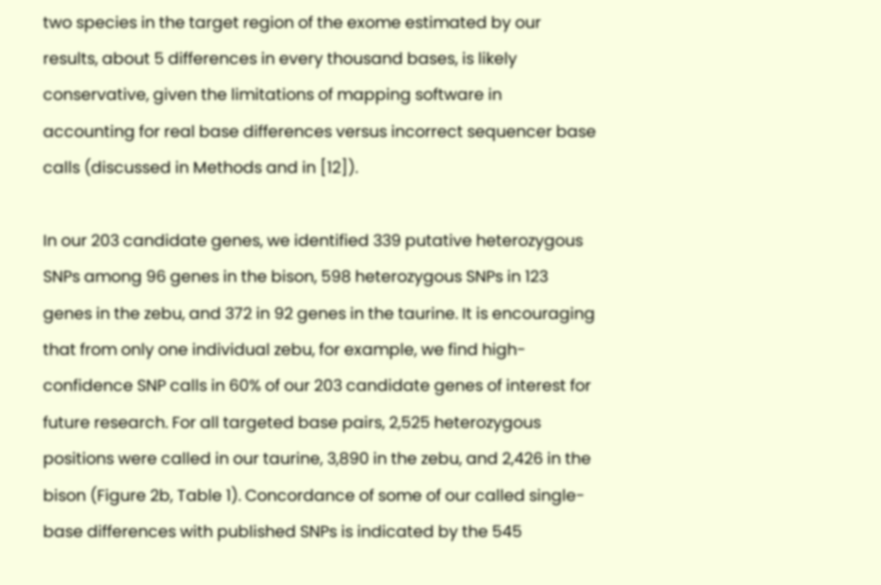two species in the target region of the exome estimated by our results, about 5 differences in every thousand bases, is likely conservative, given the limitations of mapping software in accounting for real base differences versus incorrect sequencer base calls (discussed in Methods and in [12]).

In our 203 candidate genes, we identified 339 putative heterozygous SNPs among 96 genes in the bison, 598 heterozygous SNPs in 123 genes in the zebu, and 372 in 92 genes in the taurine. It is encouraging that from only one individual zebu, for example, we find high-confidence SNP calls in 60% of our 203 candidate genes of interest for future research. For all targeted base pairs, 2,525 heterozygous positions were called in our taurine, 3,890 in the zebu, and 2,426 in the bison (Figure 2b, Table 1). Concordance of some of our called single-base differences with published SNPs is indicated by the 545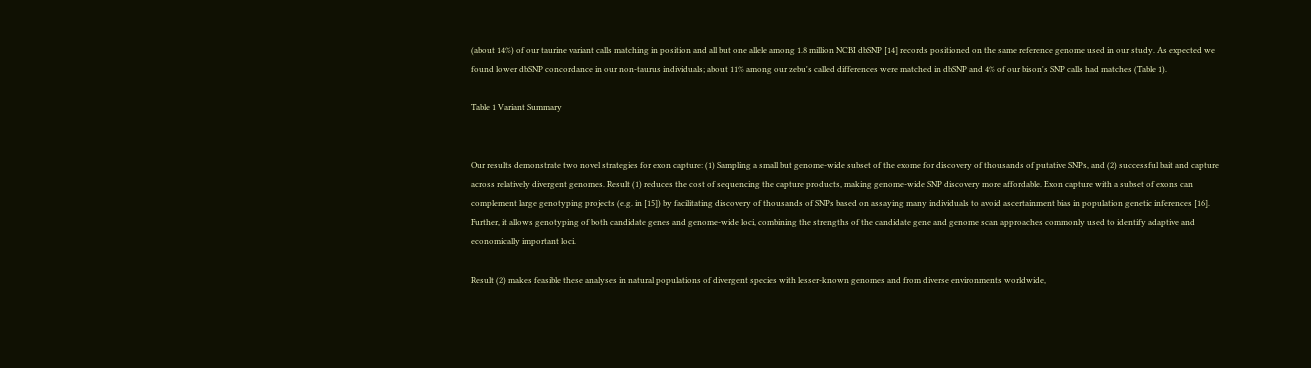(about 14%) of our taurine variant calls matching in position and all but one allele among 1.8 million NCBI dbSNP [14] records positioned on the same reference genome used in our study. As expected we found lower dbSNP concordance in our non-taurus individuals; about 11% among our zebu's called differences were matched in dbSNP and 4% of our bison's SNP calls had matches (Table 1).

Table 1 Variant Summary


Our results demonstrate two novel strategies for exon capture: (1) Sampling a small but genome-wide subset of the exome for discovery of thousands of putative SNPs, and (2) successful bait and capture across relatively divergent genomes. Result (1) reduces the cost of sequencing the capture products, making genome-wide SNP discovery more affordable. Exon capture with a subset of exons can complement large genotyping projects (e.g. in [15]) by facilitating discovery of thousands of SNPs based on assaying many individuals to avoid ascertainment bias in population genetic inferences [16]. Further, it allows genotyping of both candidate genes and genome-wide loci, combining the strengths of the candidate gene and genome scan approaches commonly used to identify adaptive and economically important loci.

Result (2) makes feasible these analyses in natural populations of divergent species with lesser-known genomes and from diverse environments worldwide,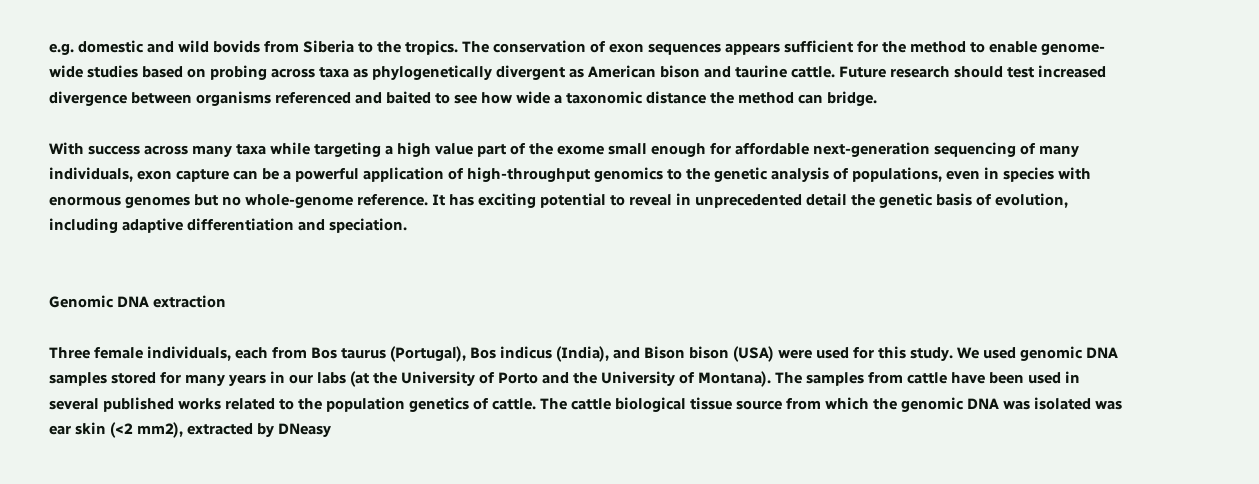e.g. domestic and wild bovids from Siberia to the tropics. The conservation of exon sequences appears sufficient for the method to enable genome-wide studies based on probing across taxa as phylogenetically divergent as American bison and taurine cattle. Future research should test increased divergence between organisms referenced and baited to see how wide a taxonomic distance the method can bridge.

With success across many taxa while targeting a high value part of the exome small enough for affordable next-generation sequencing of many individuals, exon capture can be a powerful application of high-throughput genomics to the genetic analysis of populations, even in species with enormous genomes but no whole-genome reference. It has exciting potential to reveal in unprecedented detail the genetic basis of evolution, including adaptive differentiation and speciation.


Genomic DNA extraction

Three female individuals, each from Bos taurus (Portugal), Bos indicus (India), and Bison bison (USA) were used for this study. We used genomic DNA samples stored for many years in our labs (at the University of Porto and the University of Montana). The samples from cattle have been used in several published works related to the population genetics of cattle. The cattle biological tissue source from which the genomic DNA was isolated was ear skin (<2 mm2), extracted by DNeasy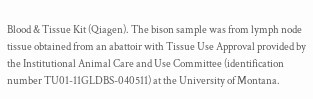Blood & Tissue Kit (Qiagen). The bison sample was from lymph node tissue obtained from an abattoir with Tissue Use Approval provided by the Institutional Animal Care and Use Committee (identification number TU01-11GLDBS-040511) at the University of Montana.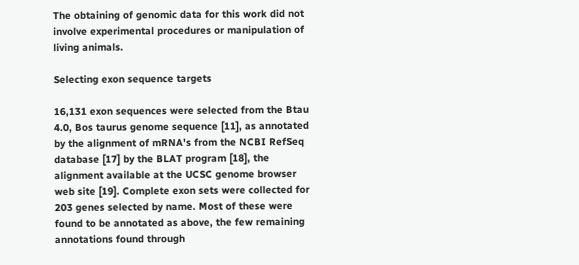The obtaining of genomic data for this work did not involve experimental procedures or manipulation of living animals.

Selecting exon sequence targets

16,131 exon sequences were selected from the Btau 4.0, Bos taurus genome sequence [11], as annotated by the alignment of mRNA's from the NCBI RefSeq database [17] by the BLAT program [18], the alignment available at the UCSC genome browser web site [19]. Complete exon sets were collected for 203 genes selected by name. Most of these were found to be annotated as above, the few remaining annotations found through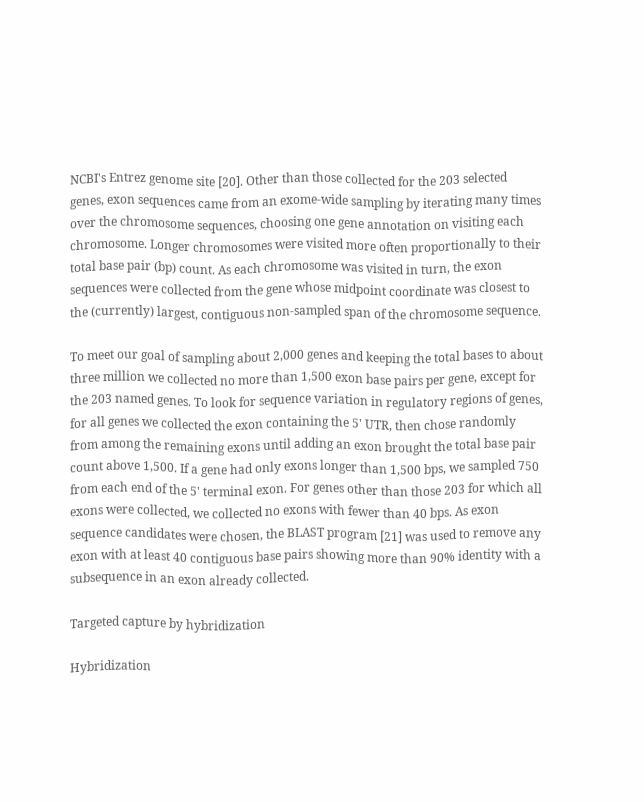NCBI's Entrez genome site [20]. Other than those collected for the 203 selected genes, exon sequences came from an exome-wide sampling by iterating many times over the chromosome sequences, choosing one gene annotation on visiting each chromosome. Longer chromosomes were visited more often proportionally to their total base pair (bp) count. As each chromosome was visited in turn, the exon sequences were collected from the gene whose midpoint coordinate was closest to the (currently) largest, contiguous non-sampled span of the chromosome sequence.

To meet our goal of sampling about 2,000 genes and keeping the total bases to about three million we collected no more than 1,500 exon base pairs per gene, except for the 203 named genes. To look for sequence variation in regulatory regions of genes, for all genes we collected the exon containing the 5' UTR, then chose randomly from among the remaining exons until adding an exon brought the total base pair count above 1,500. If a gene had only exons longer than 1,500 bps, we sampled 750 from each end of the 5' terminal exon. For genes other than those 203 for which all exons were collected, we collected no exons with fewer than 40 bps. As exon sequence candidates were chosen, the BLAST program [21] was used to remove any exon with at least 40 contiguous base pairs showing more than 90% identity with a subsequence in an exon already collected.

Targeted capture by hybridization

Hybridization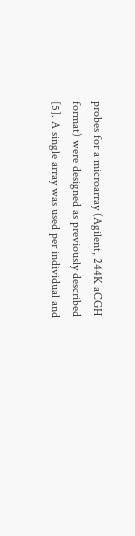probes for a microarray (Agilent, 244K aCGH format) were designed as previously described [5]. A single array was used per individual and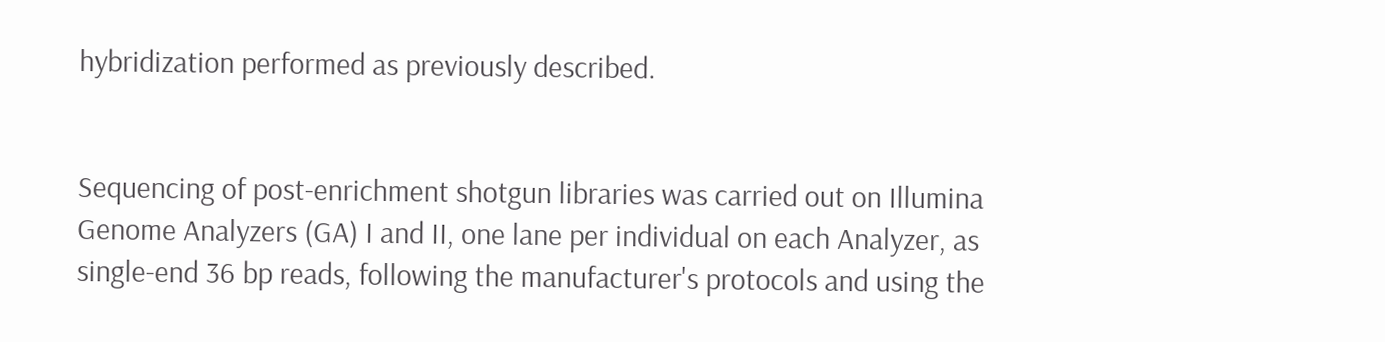hybridization performed as previously described.


Sequencing of post-enrichment shotgun libraries was carried out on Illumina Genome Analyzers (GA) I and II, one lane per individual on each Analyzer, as single-end 36 bp reads, following the manufacturer's protocols and using the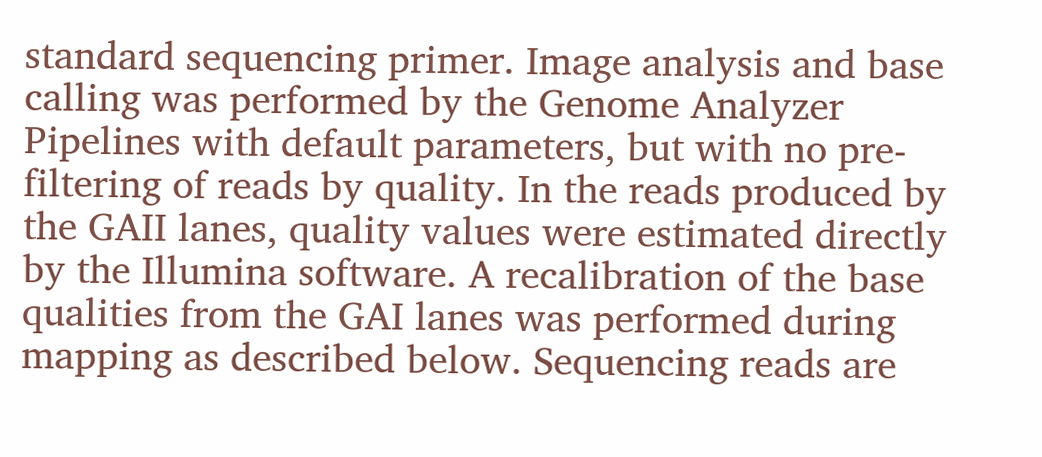standard sequencing primer. Image analysis and base calling was performed by the Genome Analyzer Pipelines with default parameters, but with no pre-filtering of reads by quality. In the reads produced by the GAII lanes, quality values were estimated directly by the Illumina software. A recalibration of the base qualities from the GAI lanes was performed during mapping as described below. Sequencing reads are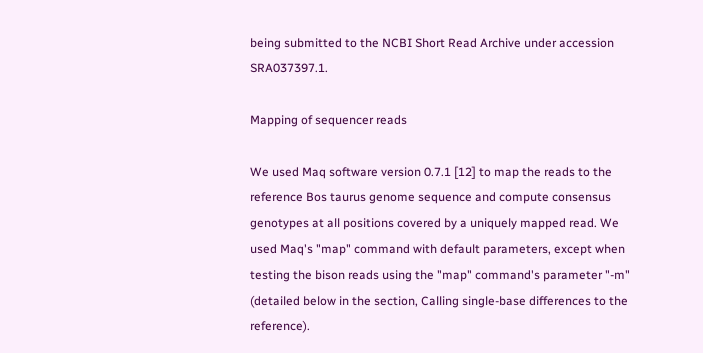being submitted to the NCBI Short Read Archive under accession SRA037397.1.

Mapping of sequencer reads

We used Maq software version 0.7.1 [12] to map the reads to the reference Bos taurus genome sequence and compute consensus genotypes at all positions covered by a uniquely mapped read. We used Maq's "map" command with default parameters, except when testing the bison reads using the "map" command's parameter "-m" (detailed below in the section, Calling single-base differences to the reference).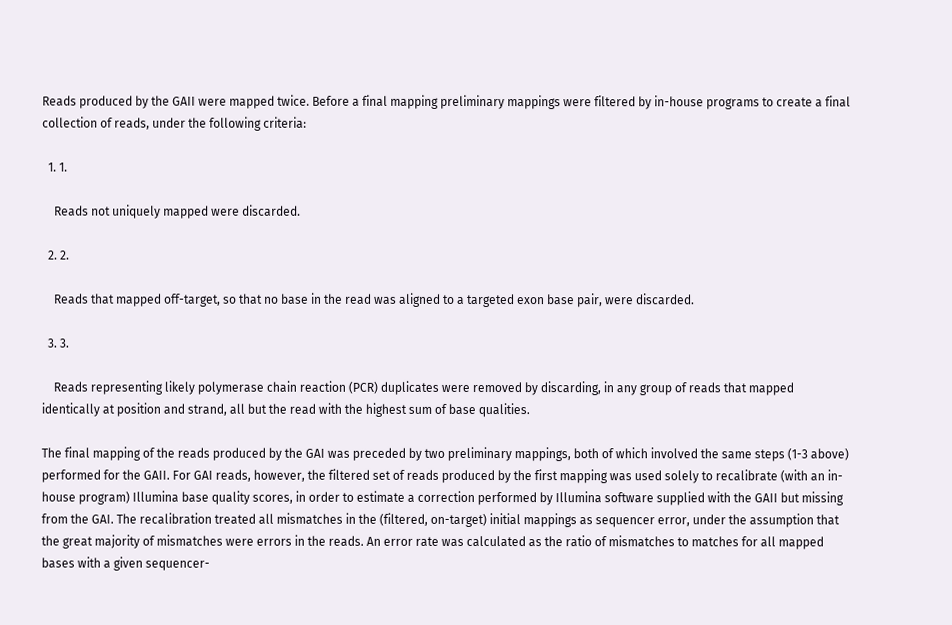Reads produced by the GAII were mapped twice. Before a final mapping preliminary mappings were filtered by in-house programs to create a final collection of reads, under the following criteria:

  1. 1.

    Reads not uniquely mapped were discarded.

  2. 2.

    Reads that mapped off-target, so that no base in the read was aligned to a targeted exon base pair, were discarded.

  3. 3.

    Reads representing likely polymerase chain reaction (PCR) duplicates were removed by discarding, in any group of reads that mapped identically at position and strand, all but the read with the highest sum of base qualities.

The final mapping of the reads produced by the GAI was preceded by two preliminary mappings, both of which involved the same steps (1-3 above) performed for the GAII. For GAI reads, however, the filtered set of reads produced by the first mapping was used solely to recalibrate (with an in-house program) Illumina base quality scores, in order to estimate a correction performed by Illumina software supplied with the GAII but missing from the GAI. The recalibration treated all mismatches in the (filtered, on-target) initial mappings as sequencer error, under the assumption that the great majority of mismatches were errors in the reads. An error rate was calculated as the ratio of mismatches to matches for all mapped bases with a given sequencer-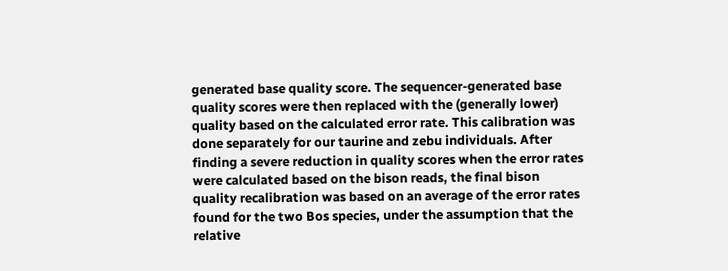generated base quality score. The sequencer-generated base quality scores were then replaced with the (generally lower) quality based on the calculated error rate. This calibration was done separately for our taurine and zebu individuals. After finding a severe reduction in quality scores when the error rates were calculated based on the bison reads, the final bison quality recalibration was based on an average of the error rates found for the two Bos species, under the assumption that the relative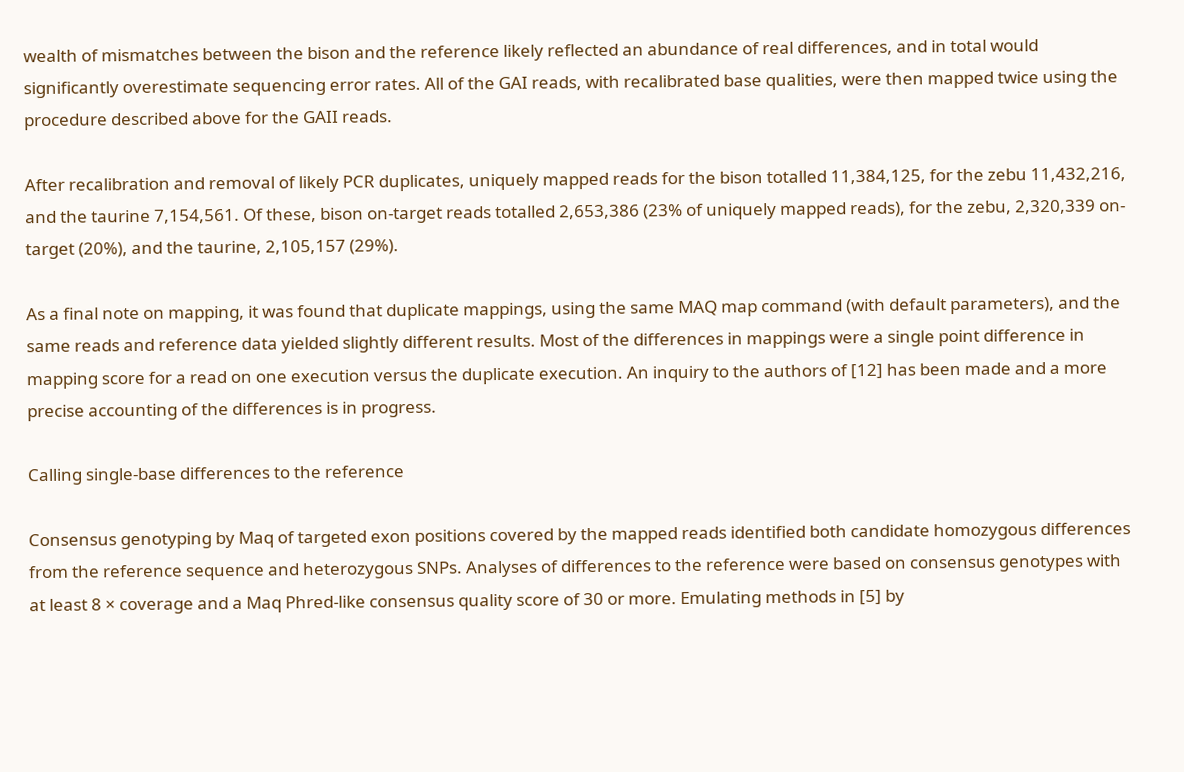wealth of mismatches between the bison and the reference likely reflected an abundance of real differences, and in total would significantly overestimate sequencing error rates. All of the GAI reads, with recalibrated base qualities, were then mapped twice using the procedure described above for the GAII reads.

After recalibration and removal of likely PCR duplicates, uniquely mapped reads for the bison totalled 11,384,125, for the zebu 11,432,216, and the taurine 7,154,561. Of these, bison on-target reads totalled 2,653,386 (23% of uniquely mapped reads), for the zebu, 2,320,339 on-target (20%), and the taurine, 2,105,157 (29%).

As a final note on mapping, it was found that duplicate mappings, using the same MAQ map command (with default parameters), and the same reads and reference data yielded slightly different results. Most of the differences in mappings were a single point difference in mapping score for a read on one execution versus the duplicate execution. An inquiry to the authors of [12] has been made and a more precise accounting of the differences is in progress.

Calling single-base differences to the reference

Consensus genotyping by Maq of targeted exon positions covered by the mapped reads identified both candidate homozygous differences from the reference sequence and heterozygous SNPs. Analyses of differences to the reference were based on consensus genotypes with at least 8 × coverage and a Maq Phred-like consensus quality score of 30 or more. Emulating methods in [5] by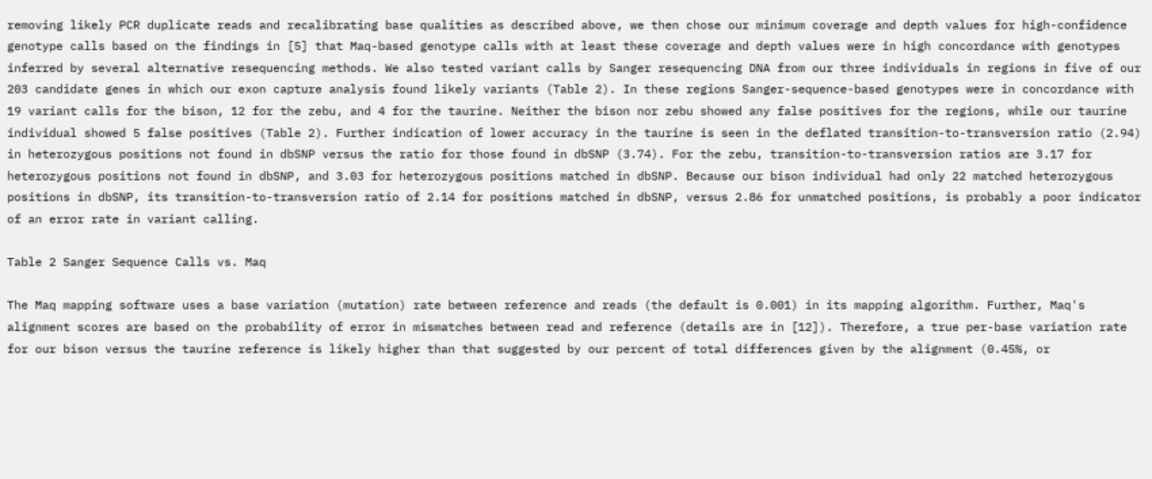removing likely PCR duplicate reads and recalibrating base qualities as described above, we then chose our minimum coverage and depth values for high-confidence genotype calls based on the findings in [5] that Maq-based genotype calls with at least these coverage and depth values were in high concordance with genotypes inferred by several alternative resequencing methods. We also tested variant calls by Sanger resequencing DNA from our three individuals in regions in five of our 203 candidate genes in which our exon capture analysis found likely variants (Table 2). In these regions Sanger-sequence-based genotypes were in concordance with 19 variant calls for the bison, 12 for the zebu, and 4 for the taurine. Neither the bison nor zebu showed any false positives for the regions, while our taurine individual showed 5 false positives (Table 2). Further indication of lower accuracy in the taurine is seen in the deflated transition-to-transversion ratio (2.94) in heterozygous positions not found in dbSNP versus the ratio for those found in dbSNP (3.74). For the zebu, transition-to-transversion ratios are 3.17 for heterozygous positions not found in dbSNP, and 3.03 for heterozygous positions matched in dbSNP. Because our bison individual had only 22 matched heterozygous positions in dbSNP, its transition-to-transversion ratio of 2.14 for positions matched in dbSNP, versus 2.86 for unmatched positions, is probably a poor indicator of an error rate in variant calling.

Table 2 Sanger Sequence Calls vs. Maq

The Maq mapping software uses a base variation (mutation) rate between reference and reads (the default is 0.001) in its mapping algorithm. Further, Maq's alignment scores are based on the probability of error in mismatches between read and reference (details are in [12]). Therefore, a true per-base variation rate for our bison versus the taurine reference is likely higher than that suggested by our percent of total differences given by the alignment (0.45%, or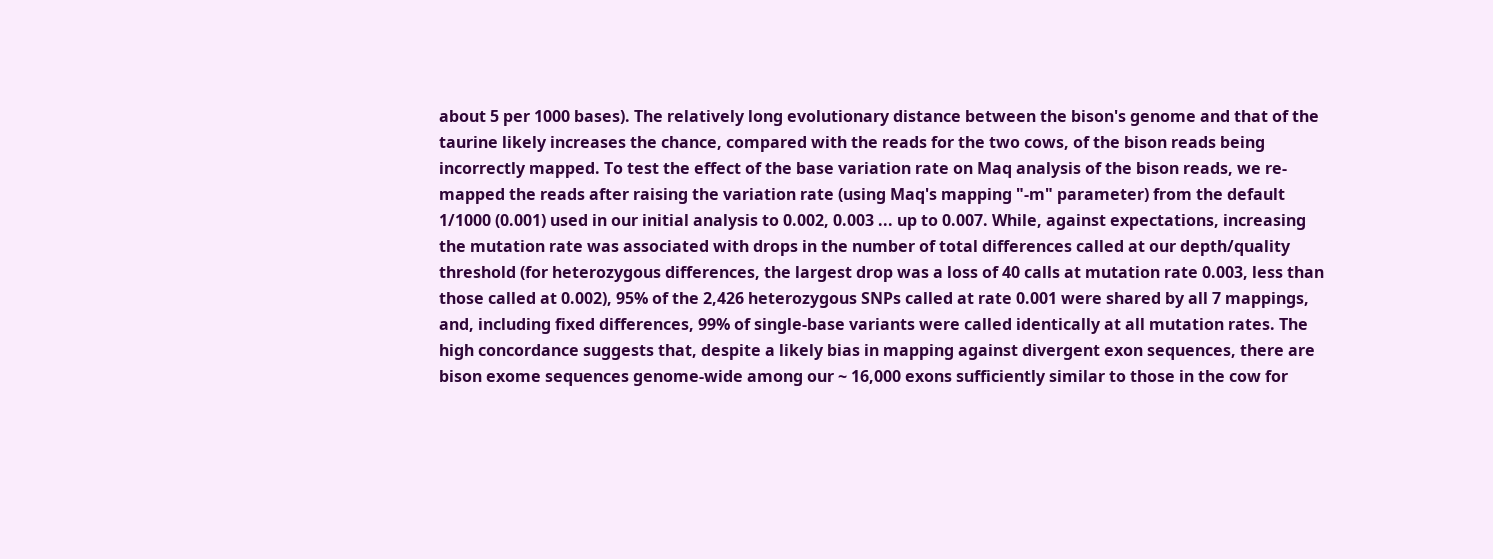about 5 per 1000 bases). The relatively long evolutionary distance between the bison's genome and that of the taurine likely increases the chance, compared with the reads for the two cows, of the bison reads being incorrectly mapped. To test the effect of the base variation rate on Maq analysis of the bison reads, we re-mapped the reads after raising the variation rate (using Maq's mapping "-m" parameter) from the default 1/1000 (0.001) used in our initial analysis to 0.002, 0.003 ... up to 0.007. While, against expectations, increasing the mutation rate was associated with drops in the number of total differences called at our depth/quality threshold (for heterozygous differences, the largest drop was a loss of 40 calls at mutation rate 0.003, less than those called at 0.002), 95% of the 2,426 heterozygous SNPs called at rate 0.001 were shared by all 7 mappings, and, including fixed differences, 99% of single-base variants were called identically at all mutation rates. The high concordance suggests that, despite a likely bias in mapping against divergent exon sequences, there are bison exome sequences genome-wide among our ~ 16,000 exons sufficiently similar to those in the cow for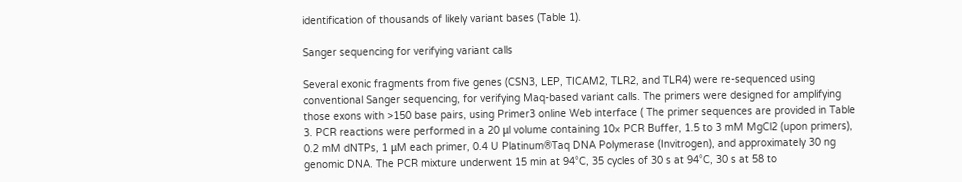identification of thousands of likely variant bases (Table 1).

Sanger sequencing for verifying variant calls

Several exonic fragments from five genes (CSN3, LEP, TICAM2, TLR2, and TLR4) were re-sequenced using conventional Sanger sequencing, for verifying Maq-based variant calls. The primers were designed for amplifying those exons with >150 base pairs, using Primer3 online Web interface ( The primer sequences are provided in Table 3. PCR reactions were performed in a 20 μl volume containing 10× PCR Buffer, 1.5 to 3 mM MgCl2 (upon primers), 0.2 mM dNTPs, 1 μM each primer, 0.4 U Platinum®Taq DNA Polymerase (Invitrogen), and approximately 30 ng genomic DNA. The PCR mixture underwent 15 min at 94°C, 35 cycles of 30 s at 94°C, 30 s at 58 to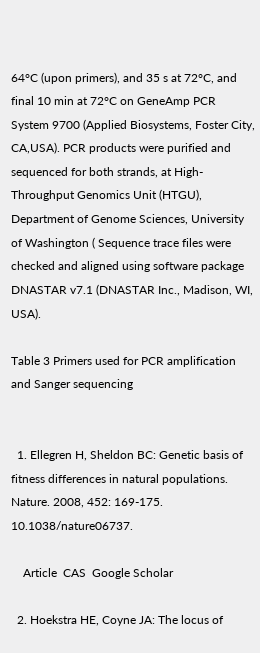64°C (upon primers), and 35 s at 72°C, and final 10 min at 72°C on GeneAmp PCR System 9700 (Applied Biosystems, Foster City, CA,USA). PCR products were purified and sequenced for both strands, at High-Throughput Genomics Unit (HTGU), Department of Genome Sciences, University of Washington ( Sequence trace files were checked and aligned using software package DNASTAR v7.1 (DNASTAR Inc., Madison, WI, USA).

Table 3 Primers used for PCR amplification and Sanger sequencing


  1. Ellegren H, Sheldon BC: Genetic basis of fitness differences in natural populations. Nature. 2008, 452: 169-175. 10.1038/nature06737.

    Article  CAS  Google Scholar

  2. Hoekstra HE, Coyne JA: The locus of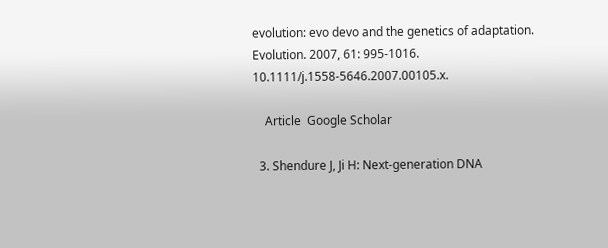evolution: evo devo and the genetics of adaptation. Evolution. 2007, 61: 995-1016. 10.1111/j.1558-5646.2007.00105.x.

    Article  Google Scholar

  3. Shendure J, Ji H: Next-generation DNA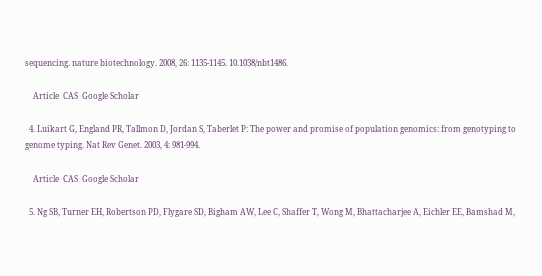sequencing. nature biotechnology. 2008, 26: 1135-1145. 10.1038/nbt1486.

    Article  CAS  Google Scholar

  4. Luikart G, England PR, Tallmon D, Jordan S, Taberlet P: The power and promise of population genomics: from genotyping to genome typing. Nat Rev Genet. 2003, 4: 981-994.

    Article  CAS  Google Scholar

  5. Ng SB, Turner EH, Robertson PD, Flygare SD, Bigham AW, Lee C, Shaffer T, Wong M, Bhattacharjee A, Eichler EE, Bamshad M,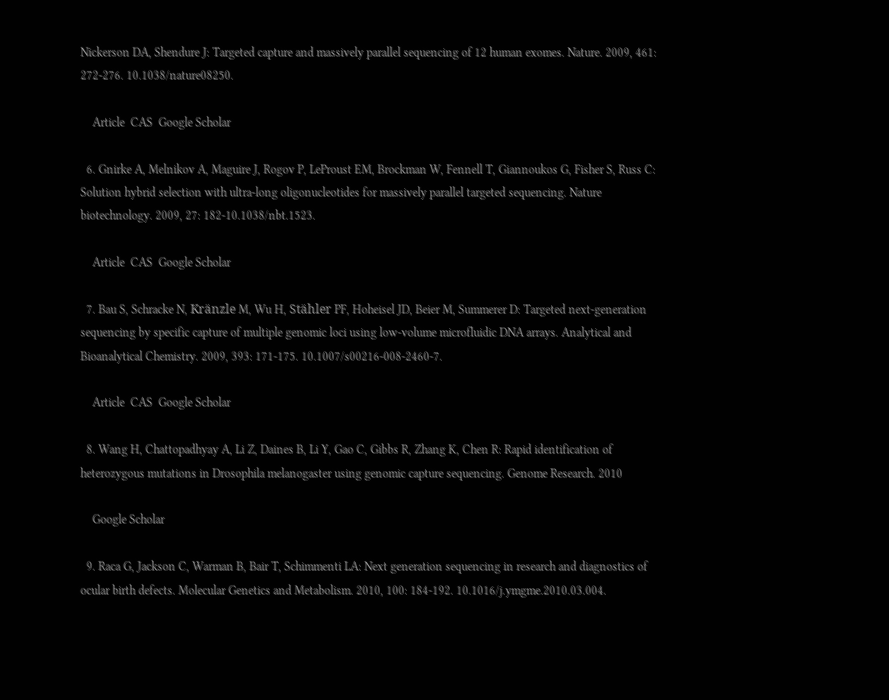Nickerson DA, Shendure J: Targeted capture and massively parallel sequencing of 12 human exomes. Nature. 2009, 461: 272-276. 10.1038/nature08250.

    Article  CAS  Google Scholar

  6. Gnirke A, Melnikov A, Maguire J, Rogov P, LeProust EM, Brockman W, Fennell T, Giannoukos G, Fisher S, Russ C: Solution hybrid selection with ultra-long oligonucleotides for massively parallel targeted sequencing. Nature biotechnology. 2009, 27: 182-10.1038/nbt.1523.

    Article  CAS  Google Scholar

  7. Bau S, Schracke N, Kränzle M, Wu H, Stähler PF, Hoheisel JD, Beier M, Summerer D: Targeted next-generation sequencing by specific capture of multiple genomic loci using low-volume microfluidic DNA arrays. Analytical and Bioanalytical Chemistry. 2009, 393: 171-175. 10.1007/s00216-008-2460-7.

    Article  CAS  Google Scholar

  8. Wang H, Chattopadhyay A, Li Z, Daines B, Li Y, Gao C, Gibbs R, Zhang K, Chen R: Rapid identification of heterozygous mutations in Drosophila melanogaster using genomic capture sequencing. Genome Research. 2010

    Google Scholar

  9. Raca G, Jackson C, Warman B, Bair T, Schimmenti LA: Next generation sequencing in research and diagnostics of ocular birth defects. Molecular Genetics and Metabolism. 2010, 100: 184-192. 10.1016/j.ymgme.2010.03.004.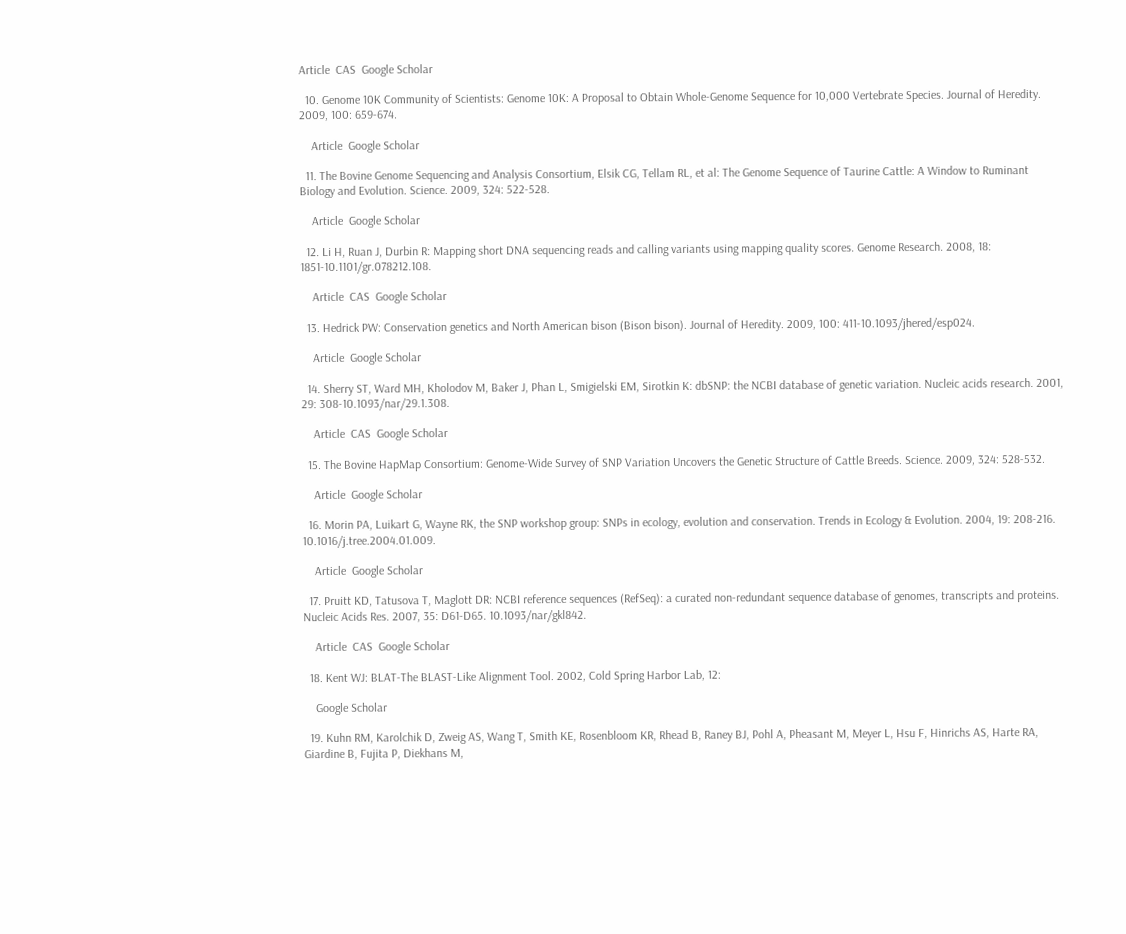Article  CAS  Google Scholar

  10. Genome 10K Community of Scientists: Genome 10K: A Proposal to Obtain Whole-Genome Sequence for 10,000 Vertebrate Species. Journal of Heredity. 2009, 100: 659-674.

    Article  Google Scholar

  11. The Bovine Genome Sequencing and Analysis Consortium, Elsik CG, Tellam RL, et al: The Genome Sequence of Taurine Cattle: A Window to Ruminant Biology and Evolution. Science. 2009, 324: 522-528.

    Article  Google Scholar

  12. Li H, Ruan J, Durbin R: Mapping short DNA sequencing reads and calling variants using mapping quality scores. Genome Research. 2008, 18: 1851-10.1101/gr.078212.108.

    Article  CAS  Google Scholar

  13. Hedrick PW: Conservation genetics and North American bison (Bison bison). Journal of Heredity. 2009, 100: 411-10.1093/jhered/esp024.

    Article  Google Scholar

  14. Sherry ST, Ward MH, Kholodov M, Baker J, Phan L, Smigielski EM, Sirotkin K: dbSNP: the NCBI database of genetic variation. Nucleic acids research. 2001, 29: 308-10.1093/nar/29.1.308.

    Article  CAS  Google Scholar

  15. The Bovine HapMap Consortium: Genome-Wide Survey of SNP Variation Uncovers the Genetic Structure of Cattle Breeds. Science. 2009, 324: 528-532.

    Article  Google Scholar

  16. Morin PA, Luikart G, Wayne RK, the SNP workshop group: SNPs in ecology, evolution and conservation. Trends in Ecology & Evolution. 2004, 19: 208-216. 10.1016/j.tree.2004.01.009.

    Article  Google Scholar

  17. Pruitt KD, Tatusova T, Maglott DR: NCBI reference sequences (RefSeq): a curated non-redundant sequence database of genomes, transcripts and proteins. Nucleic Acids Res. 2007, 35: D61-D65. 10.1093/nar/gkl842.

    Article  CAS  Google Scholar

  18. Kent WJ: BLAT-The BLAST-Like Alignment Tool. 2002, Cold Spring Harbor Lab, 12:

    Google Scholar

  19. Kuhn RM, Karolchik D, Zweig AS, Wang T, Smith KE, Rosenbloom KR, Rhead B, Raney BJ, Pohl A, Pheasant M, Meyer L, Hsu F, Hinrichs AS, Harte RA, Giardine B, Fujita P, Diekhans M,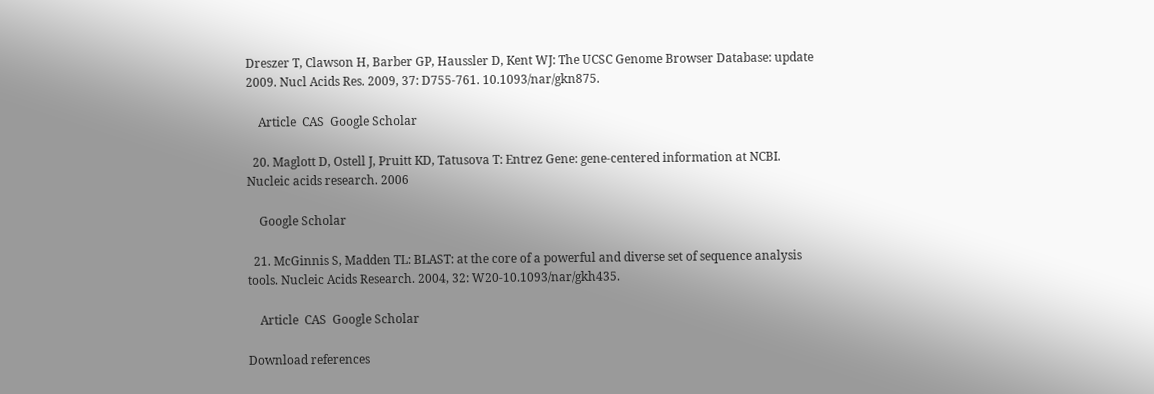Dreszer T, Clawson H, Barber GP, Haussler D, Kent WJ: The UCSC Genome Browser Database: update 2009. Nucl Acids Res. 2009, 37: D755-761. 10.1093/nar/gkn875.

    Article  CAS  Google Scholar

  20. Maglott D, Ostell J, Pruitt KD, Tatusova T: Entrez Gene: gene-centered information at NCBI. Nucleic acids research. 2006

    Google Scholar

  21. McGinnis S, Madden TL: BLAST: at the core of a powerful and diverse set of sequence analysis tools. Nucleic Acids Research. 2004, 32: W20-10.1093/nar/gkh435.

    Article  CAS  Google Scholar

Download references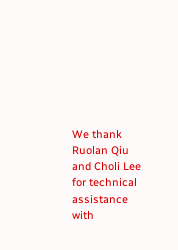We thank Ruolan Qiu and Choli Lee for technical assistance with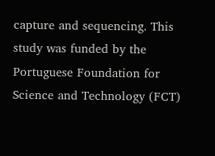capture and sequencing. This study was funded by the Portuguese Foundation for Science and Technology (FCT)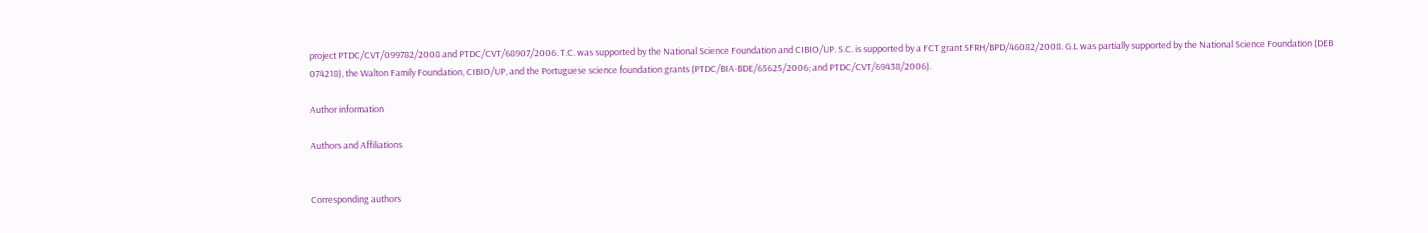project PTDC/CVT/099782/2008 and PTDC/CVT/68907/2006. T.C. was supported by the National Science Foundation and CIBIO/UP. S.C. is supported by a FCT grant SFRH/BPD/46082/2008. G.L was partially supported by the National Science Foundation (DEB 074218), the Walton Family Foundation, CIBIO/UP, and the Portuguese science foundation grants (PTDC/BIA-BDE/65625/2006; and PTDC/CVT/69438/2006).

Author information

Authors and Affiliations


Corresponding authors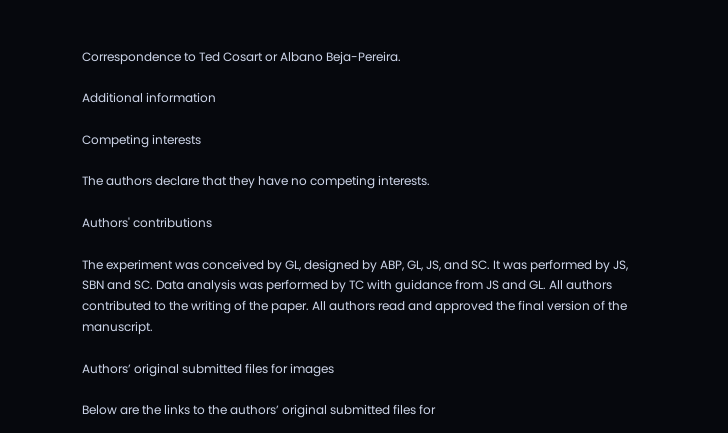Correspondence to Ted Cosart or Albano Beja-Pereira.

Additional information

Competing interests

The authors declare that they have no competing interests.

Authors' contributions

The experiment was conceived by GL, designed by ABP, GL, JS, and SC. It was performed by JS, SBN and SC. Data analysis was performed by TC with guidance from JS and GL. All authors contributed to the writing of the paper. All authors read and approved the final version of the manuscript.

Authors’ original submitted files for images

Below are the links to the authors’ original submitted files for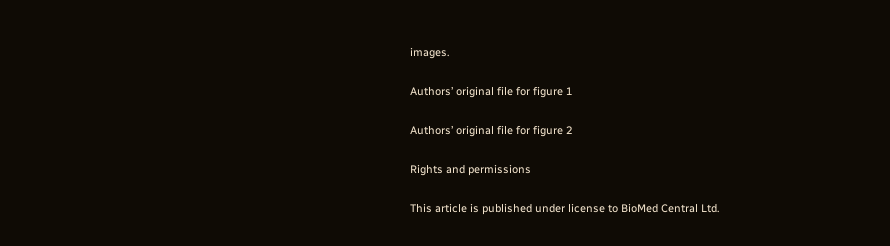images.

Authors’ original file for figure 1

Authors’ original file for figure 2

Rights and permissions

This article is published under license to BioMed Central Ltd.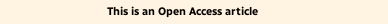This is an Open Access article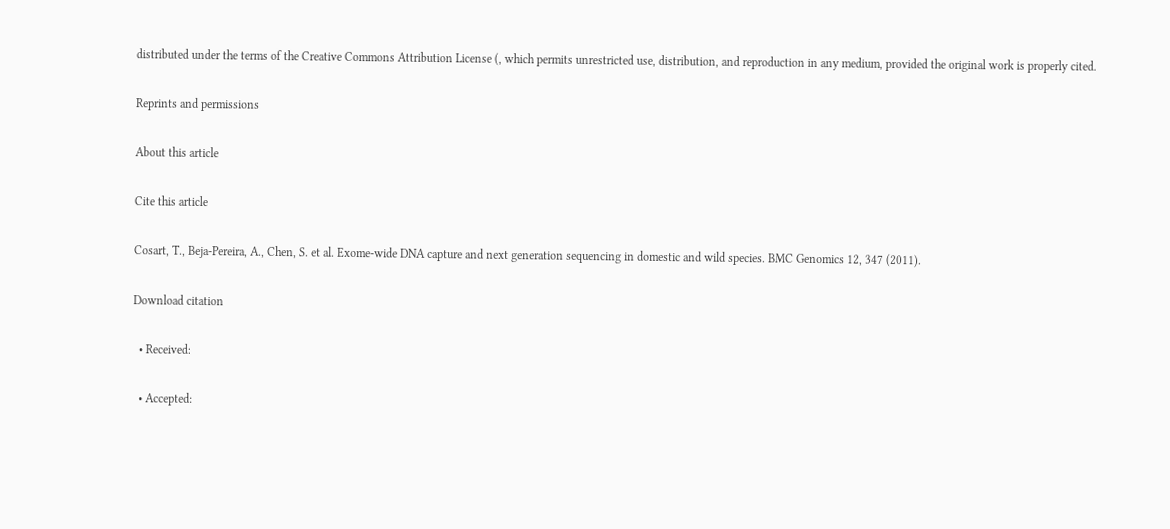distributed under the terms of the Creative Commons Attribution License (, which permits unrestricted use, distribution, and reproduction in any medium, provided the original work is properly cited.

Reprints and permissions

About this article

Cite this article

Cosart, T., Beja-Pereira, A., Chen, S. et al. Exome-wide DNA capture and next generation sequencing in domestic and wild species. BMC Genomics 12, 347 (2011).

Download citation

  • Received:

  • Accepted: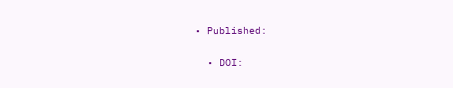• Published:

  • DOI: